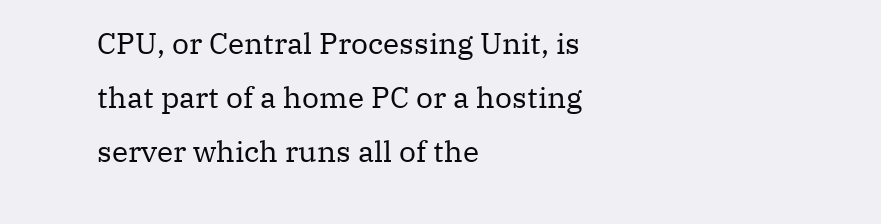CPU, or Central Processing Unit, is that part of a home PC or a hosting server which runs all of the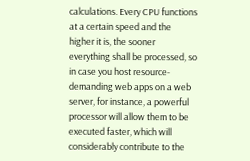calculations. Every CPU functions at a certain speed and the higher it is, the sooner everything shall be processed, so in case you host resource-demanding web apps on a web server, for instance, a powerful processor will allow them to be executed faster, which will considerably contribute to the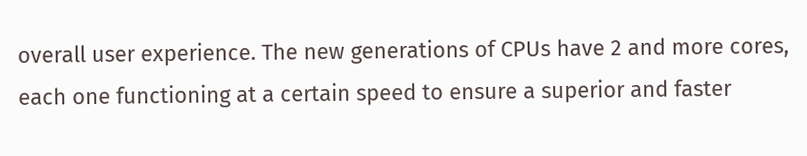overall user experience. The new generations of CPUs have 2 and more cores, each one functioning at a certain speed to ensure a superior and faster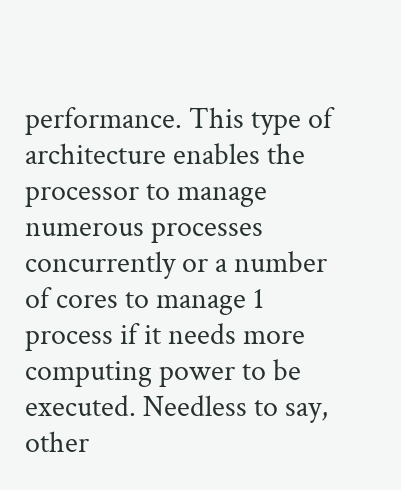performance. This type of architecture enables the processor to manage numerous processes concurrently or a number of cores to manage 1 process if it needs more computing power to be executed. Needless to say, other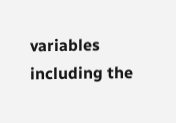variables including the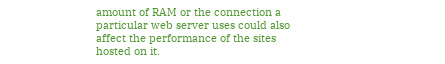amount of RAM or the connection a particular web server uses could also affect the performance of the sites hosted on it.